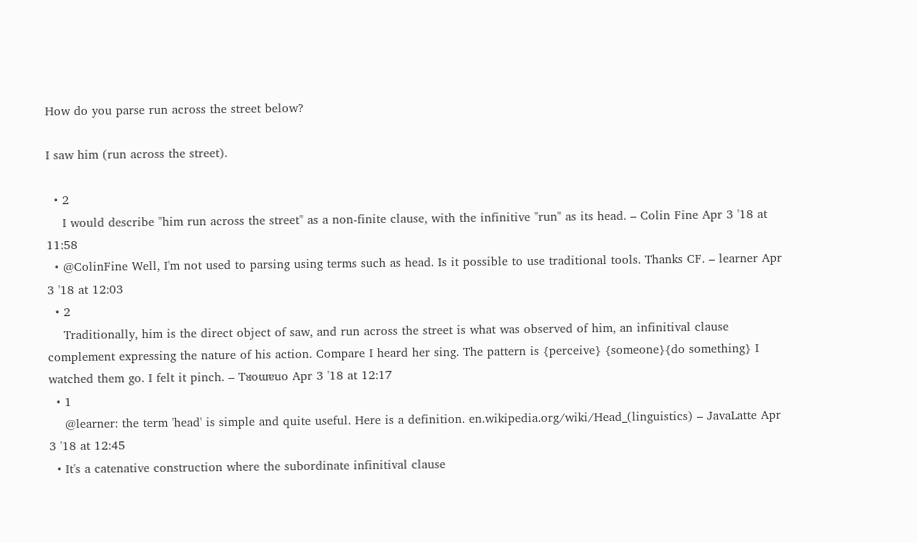How do you parse run across the street below?

I saw him (run across the street).

  • 2
    I would describe "him run across the street" as a non-finite clause, with the infinitive "run" as its head. – Colin Fine Apr 3 '18 at 11:58
  • @ColinFine Well, I'm not used to parsing using terms such as head. Is it possible to use traditional tools. Thanks CF. – learner Apr 3 '18 at 12:03
  • 2
    Traditionally, him is the direct object of saw, and run across the street is what was observed of him, an infinitival clause complement expressing the nature of his action. Compare I heard her sing. The pattern is {perceive} {someone}{do something} I watched them go. I felt it pinch. – Tᴚoɯɐuo Apr 3 '18 at 12:17
  • 1
    @learner: the term 'head' is simple and quite useful. Here is a definition. en.wikipedia.org/wiki/Head_(linguistics) – JavaLatte Apr 3 '18 at 12:45
  • It's a catenative construction where the subordinate infinitival clause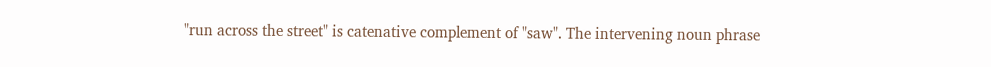"run across the street" is catenative complement of "saw". The intervening noun phrase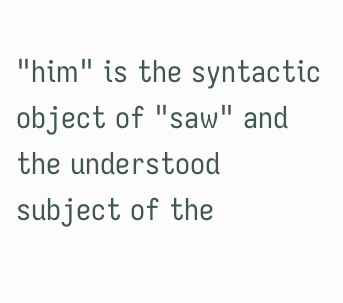"him" is the syntactic object of "saw" and the understood subject of the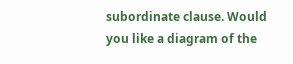subordinate clause. Would you like a diagram of the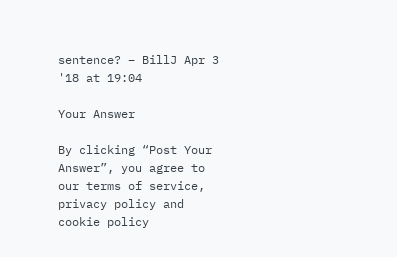sentence? – BillJ Apr 3 '18 at 19:04

Your Answer

By clicking “Post Your Answer”, you agree to our terms of service, privacy policy and cookie policy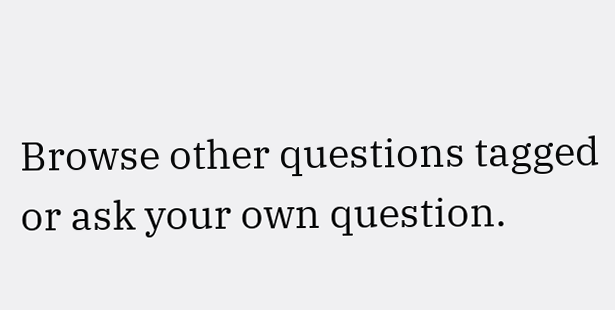Browse other questions tagged or ask your own question.